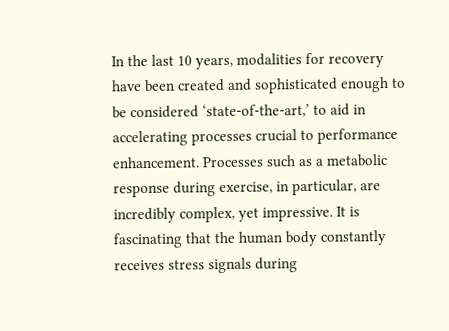In the last 10 years, modalities for recovery have been created and sophisticated enough to be considered ‘state-of-the-art,’ to aid in accelerating processes crucial to performance enhancement. Processes such as a metabolic response during exercise, in particular, are incredibly complex, yet impressive. It is fascinating that the human body constantly receives stress signals during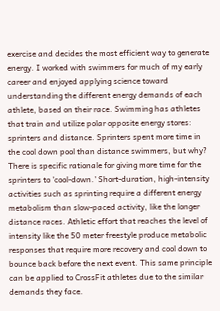exercise and decides the most efficient way to generate energy. I worked with swimmers for much of my early career and enjoyed applying science toward understanding the different energy demands of each athlete, based on their race. Swimming has athletes that train and utilize polar opposite energy stores: sprinters and distance. Sprinters spent more time in the cool down pool than distance swimmers, but why?  There is specific rationale for giving more time for the sprinters to 'cool-down.' Short-duration, high-intensity activities such as sprinting require a different energy metabolism than slow-paced activity, like the longer distance races. Athletic effort that reaches the level of intensity like the 50 meter freestyle produce metabolic responses that require more recovery and cool down to bounce back before the next event. This same principle can be applied to CrossFit athletes due to the similar demands they face.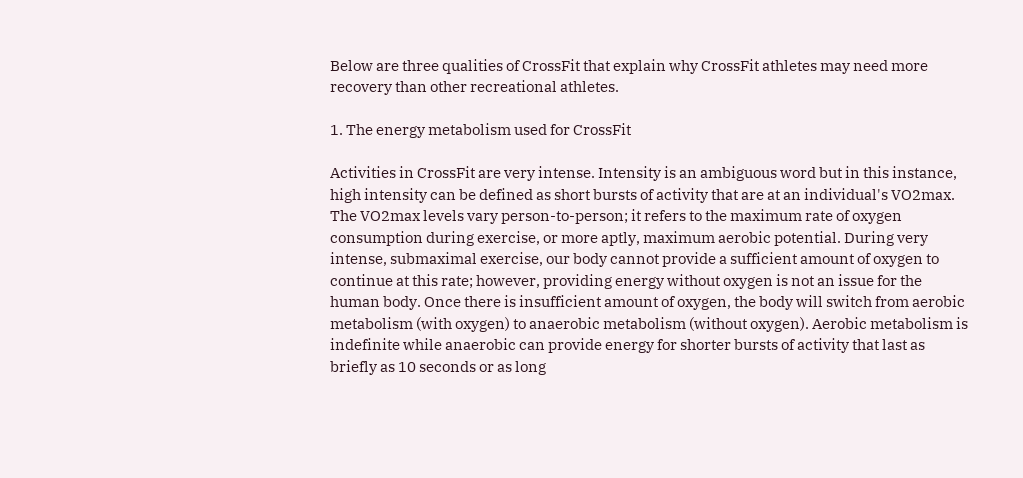Below are three qualities of CrossFit that explain why CrossFit athletes may need more recovery than other recreational athletes.

1. The energy metabolism used for CrossFit

Activities in CrossFit are very intense. Intensity is an ambiguous word but in this instance, high intensity can be defined as short bursts of activity that are at an individual's VO2max. The VO2max levels vary person-to-person; it refers to the maximum rate of oxygen consumption during exercise, or more aptly, maximum aerobic potential. During very intense, submaximal exercise, our body cannot provide a sufficient amount of oxygen to continue at this rate; however, providing energy without oxygen is not an issue for the human body. Once there is insufficient amount of oxygen, the body will switch from aerobic metabolism (with oxygen) to anaerobic metabolism (without oxygen). Aerobic metabolism is indefinite while anaerobic can provide energy for shorter bursts of activity that last as briefly as 10 seconds or as long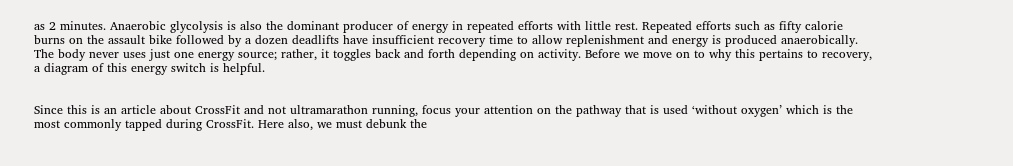as 2 minutes. Anaerobic glycolysis is also the dominant producer of energy in repeated efforts with little rest. Repeated efforts such as fifty calorie burns on the assault bike followed by a dozen deadlifts have insufficient recovery time to allow replenishment and energy is produced anaerobically. The body never uses just one energy source; rather, it toggles back and forth depending on activity. Before we move on to why this pertains to recovery, a diagram of this energy switch is helpful.


Since this is an article about CrossFit and not ultramarathon running, focus your attention on the pathway that is used ‘without oxygen’ which is the most commonly tapped during CrossFit. Here also, we must debunk the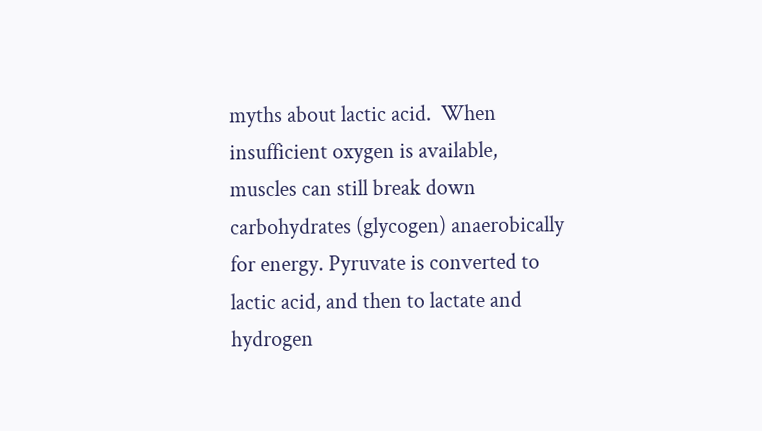myths about lactic acid.  When insufficient oxygen is available, muscles can still break down carbohydrates (glycogen) anaerobically for energy. Pyruvate is converted to lactic acid, and then to lactate and hydrogen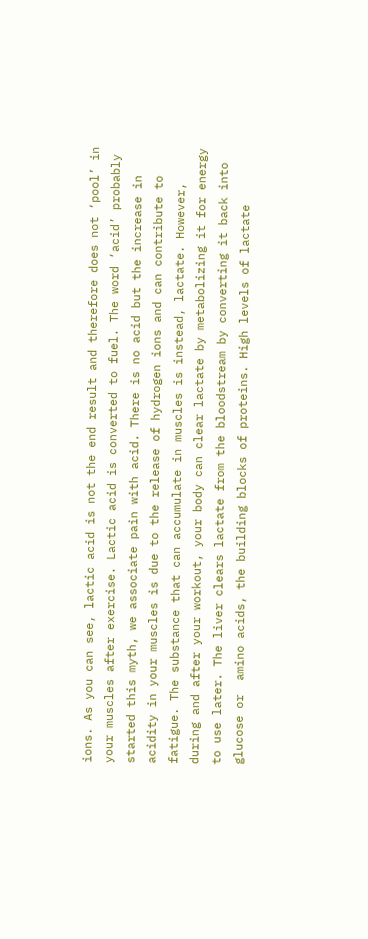ions. As you can see, lactic acid is not the end result and therefore does not ‘pool’ in your muscles after exercise. Lactic acid is converted to fuel. The word ‘acid’ probably started this myth, we associate pain with acid. There is no acid but the increase in acidity in your muscles is due to the release of hydrogen ions and can contribute to fatigue. The substance that can accumulate in muscles is instead, lactate. However, during and after your workout, your body can clear lactate by metabolizing it for energy to use later. The liver clears lactate from the bloodstream by converting it back into glucose or  amino acids, the building blocks of proteins. High levels of lactate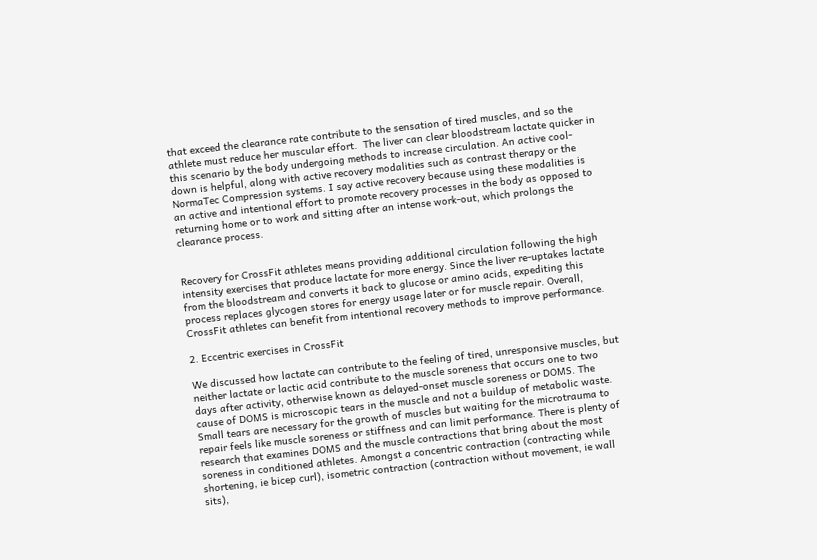that exceed the clearance rate contribute to the sensation of tired muscles, and so the athlete must reduce her muscular effort.  The liver can clear bloodstream lactate quicker in this scenario by the body undergoing methods to increase circulation. An active cool-down is helpful, along with active recovery modalities such as contrast therapy or the NormaTec Compression systems. I say active recovery because using these modalities is an active and intentional effort to promote recovery processes in the body as opposed to returning home or to work and sitting after an intense work-out, which prolongs the clearance process.


Recovery for CrossFit athletes means providing additional circulation following the high intensity exercises that produce lactate for more energy. Since the liver re-uptakes lactate from the bloodstream and converts it back to glucose or amino acids, expediting this process replaces glycogen stores for energy usage later or for muscle repair. Overall, CrossFit athletes can benefit from intentional recovery methods to improve performance.

2. Eccentric exercises in CrossFit

We discussed how lactate can contribute to the feeling of tired, unresponsive muscles, but neither lactate or lactic acid contribute to the muscle soreness that occurs one to two days after activity, otherwise known as delayed-onset muscle soreness or DOMS. The cause of DOMS is microscopic tears in the muscle and not a buildup of metabolic waste. Small tears are necessary for the growth of muscles but waiting for the microtrauma to repair feels like muscle soreness or stiffness and can limit performance. There is plenty of research that examines DOMS and the muscle contractions that bring about the most soreness in conditioned athletes. Amongst a concentric contraction (contracting while shortening, ie bicep curl), isometric contraction (contraction without movement, ie wall sits),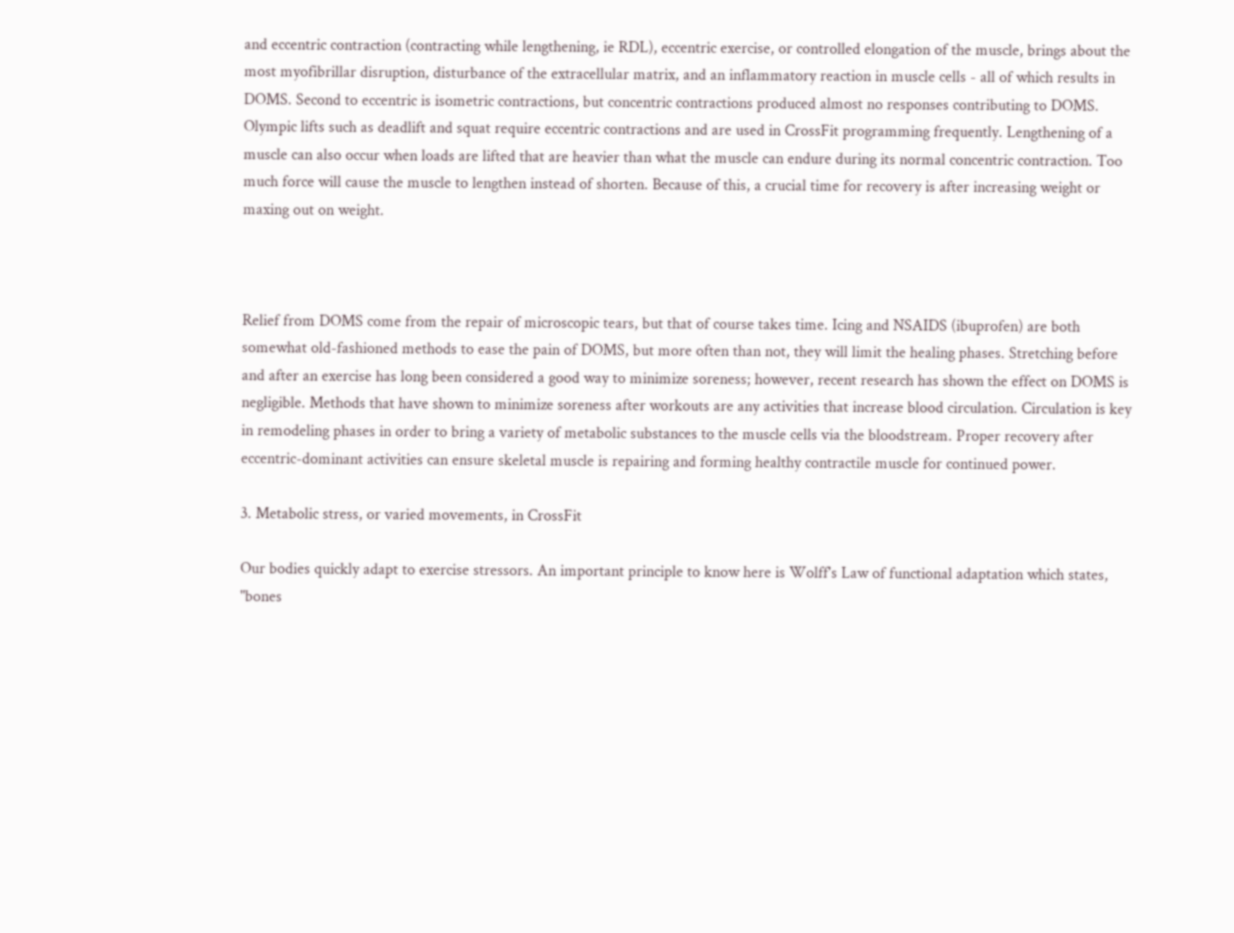and eccentric contraction (contracting while lengthening, ie RDL), eccentric exercise, or controlled elongation of the muscle, brings about the most myofibrillar disruption, disturbance of the extracellular matrix, and an inflammatory reaction in muscle cells - all of which results in DOMS. Second to eccentric is isometric contractions, but concentric contractions produced almost no responses contributing to DOMS. Olympic lifts such as deadlift and squat require eccentric contractions and are used in CrossFit programming frequently. Lengthening of a muscle can also occur when loads are lifted that are heavier than what the muscle can endure during its normal concentric contraction. Too much force will cause the muscle to lengthen instead of shorten. Because of this, a crucial time for recovery is after increasing weight or maxing out on weight.



Relief from DOMS come from the repair of microscopic tears, but that of course takes time. Icing and NSAIDS (ibuprofen) are both somewhat old-fashioned methods to ease the pain of DOMS, but more often than not, they will limit the healing phases. Stretching before and after an exercise has long been considered a good way to minimize soreness; however, recent research has shown the effect on DOMS is negligible. Methods that have shown to minimize soreness after workouts are any activities that increase blood circulation. Circulation is key in remodeling phases in order to bring a variety of metabolic substances to the muscle cells via the bloodstream. Proper recovery after eccentric-dominant activities can ensure skeletal muscle is repairing and forming healthy contractile muscle for continued power.

3. Metabolic stress, or varied movements, in CrossFit

Our bodies quickly adapt to exercise stressors. An important principle to know here is Wolff's Law of functional adaptation which states, "bones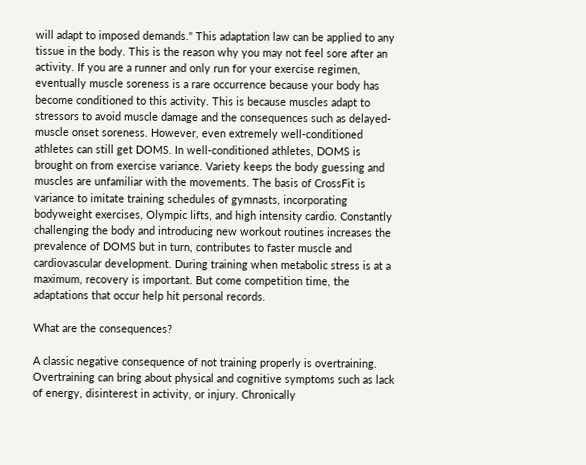will adapt to imposed demands." This adaptation law can be applied to any tissue in the body. This is the reason why you may not feel sore after an activity. If you are a runner and only run for your exercise regimen, eventually muscle soreness is a rare occurrence because your body has become conditioned to this activity. This is because muscles adapt to stressors to avoid muscle damage and the consequences such as delayed-muscle onset soreness. However, even extremely well-conditioned athletes can still get DOMS. In well-conditioned athletes, DOMS is brought on from exercise variance. Variety keeps the body guessing and muscles are unfamiliar with the movements. The basis of CrossFit is variance to imitate training schedules of gymnasts, incorporating bodyweight exercises, Olympic lifts, and high intensity cardio. Constantly challenging the body and introducing new workout routines increases the prevalence of DOMS but in turn, contributes to faster muscle and cardiovascular development. During training when metabolic stress is at a maximum, recovery is important. But come competition time, the adaptations that occur help hit personal records.

What are the consequences?

A classic negative consequence of not training properly is overtraining. Overtraining can bring about physical and cognitive symptoms such as lack of energy, disinterest in activity, or injury. Chronically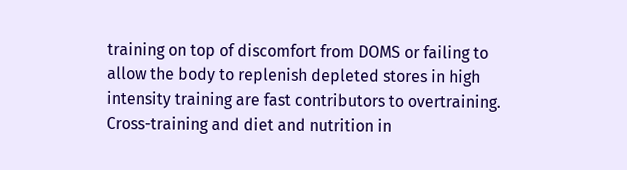training on top of discomfort from DOMS or failing to allow the body to replenish depleted stores in high intensity training are fast contributors to overtraining. Cross-training and diet and nutrition in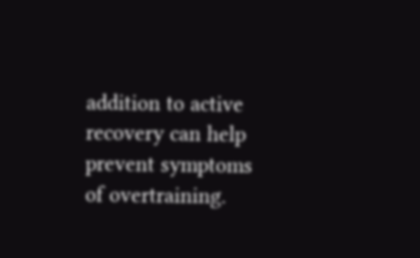addition to active recovery can help prevent symptoms of overtraining.